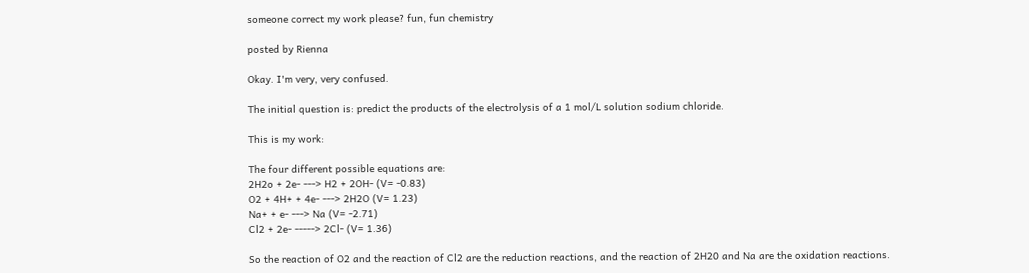someone correct my work please? fun, fun chemistry

posted by Rienna

Okay. I'm very, very confused.

The initial question is: predict the products of the electrolysis of a 1 mol/L solution sodium chloride.

This is my work:

The four different possible equations are:
2H2o + 2e- ---> H2 + 2OH- (V= -0.83)
O2 + 4H+ + 4e- ---> 2H2O (V= 1.23)
Na+ + e- ---> Na (V= -2.71)
Cl2 + 2e- -----> 2Cl- (V= 1.36)

So the reaction of O2 and the reaction of Cl2 are the reduction reactions, and the reaction of 2H20 and Na are the oxidation reactions.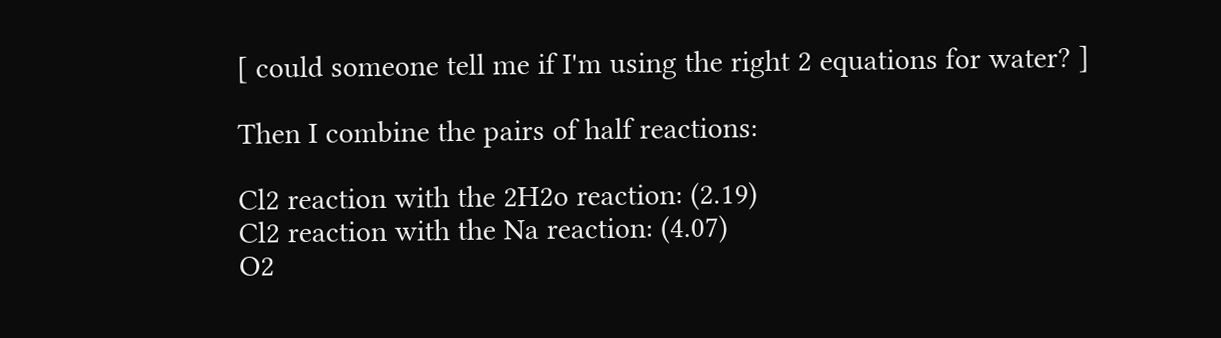[ could someone tell me if I'm using the right 2 equations for water? ]

Then I combine the pairs of half reactions:

Cl2 reaction with the 2H2o reaction: (2.19)
Cl2 reaction with the Na reaction: (4.07)
O2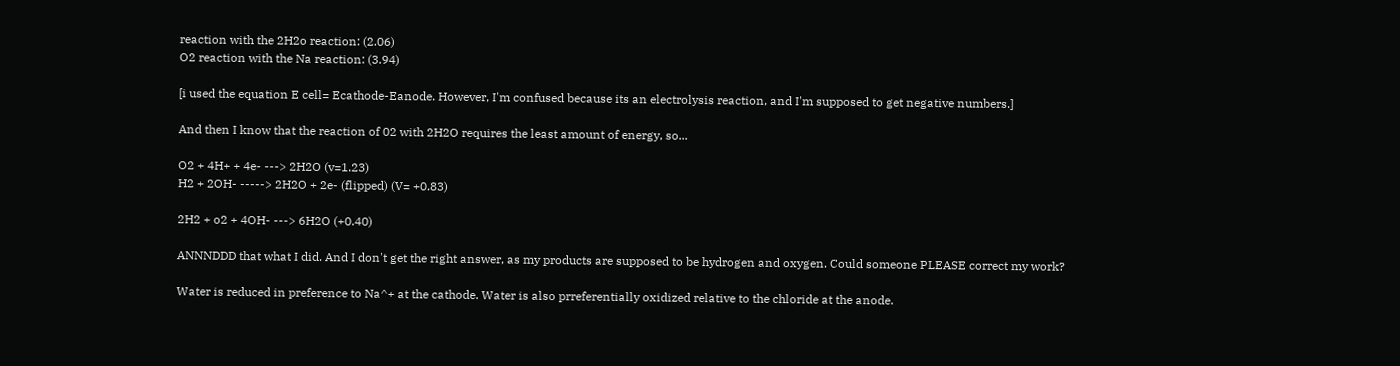reaction with the 2H2o reaction: (2.06)
O2 reaction with the Na reaction: (3.94)

[i used the equation E cell= Ecathode-Eanode. However, I'm confused because its an electrolysis reaction, and I'm supposed to get negative numbers.]

And then I know that the reaction of 02 with 2H2O requires the least amount of energy, so...

O2 + 4H+ + 4e- ---> 2H2O (v=1.23)
H2 + 2OH- -----> 2H2O + 2e- (flipped) (V= +0.83)

2H2 + o2 + 4OH- ---> 6H2O (+0.40)

ANNNDDD that what I did. And I don't get the right answer, as my products are supposed to be hydrogen and oxygen. Could someone PLEASE correct my work?

Water is reduced in preference to Na^+ at the cathode. Water is also prreferentially oxidized relative to the chloride at the anode.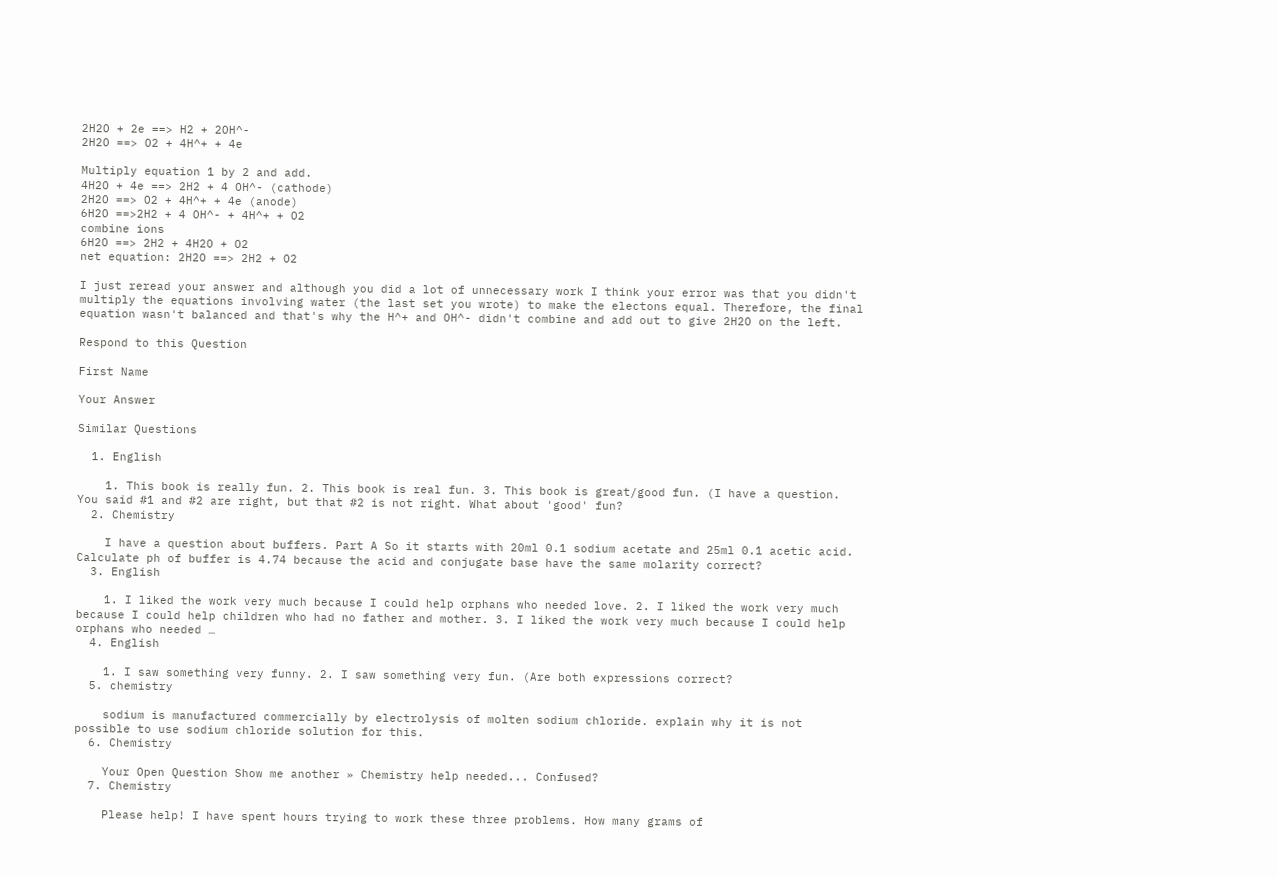2H2O + 2e ==> H2 + 2OH^-
2H2O ==> O2 + 4H^+ + 4e

Multiply equation 1 by 2 and add.
4H2O + 4e ==> 2H2 + 4 OH^- (cathode)
2H2O ==> O2 + 4H^+ + 4e (anode)
6H2O ==>2H2 + 4 OH^- + 4H^+ + O2
combine ions
6H2O ==> 2H2 + 4H2O + O2
net equation: 2H2O ==> 2H2 + O2

I just reread your answer and although you did a lot of unnecessary work I think your error was that you didn't multiply the equations involving water (the last set you wrote) to make the electons equal. Therefore, the final equation wasn't balanced and that's why the H^+ and OH^- didn't combine and add out to give 2H2O on the left.

Respond to this Question

First Name

Your Answer

Similar Questions

  1. English

    1. This book is really fun. 2. This book is real fun. 3. This book is great/good fun. (I have a question. You said #1 and #2 are right, but that #2 is not right. What about 'good' fun?
  2. Chemistry

    I have a question about buffers. Part A So it starts with 20ml 0.1 sodium acetate and 25ml 0.1 acetic acid. Calculate ph of buffer is 4.74 because the acid and conjugate base have the same molarity correct?
  3. English

    1. I liked the work very much because I could help orphans who needed love. 2. I liked the work very much because I could help children who had no father and mother. 3. I liked the work very much because I could help orphans who needed …
  4. English

    1. I saw something very funny. 2. I saw something very fun. (Are both expressions correct?
  5. chemistry

    sodium is manufactured commercially by electrolysis of molten sodium chloride. explain why it is not possible to use sodium chloride solution for this.
  6. Chemistry

    Your Open Question Show me another » Chemistry help needed... Confused?
  7. Chemistry

    Please help! I have spent hours trying to work these three problems. How many grams of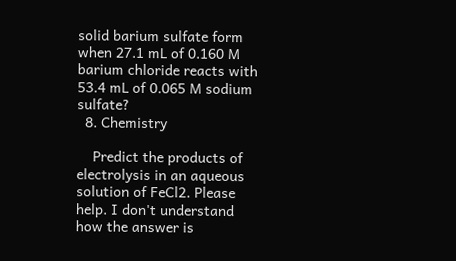solid barium sulfate form when 27.1 mL of 0.160 M barium chloride reacts with 53.4 mL of 0.065 M sodium sulfate?
  8. Chemistry

    Predict the products of electrolysis in an aqueous solution of FeCl2. Please help. I don't understand how the answer is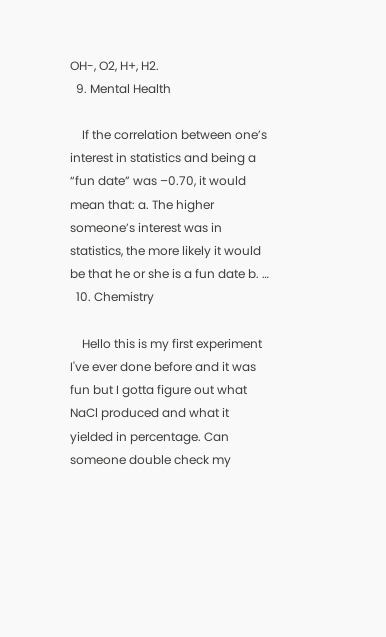OH-, O2, H+, H2.
  9. Mental Health

    If the correlation between one’s interest in statistics and being a “fun date” was –0.70, it would mean that: a. The higher someone’s interest was in statistics, the more likely it would be that he or she is a fun date b. …
  10. Chemistry

    Hello this is my first experiment I've ever done before and it was fun but I gotta figure out what NaCl produced and what it yielded in percentage. Can someone double check my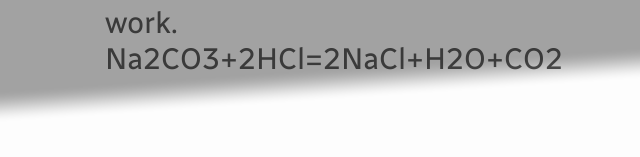work. Na2CO3+2HCl=2NaCl+H2O+CO2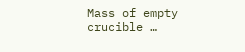Mass of empty crucible …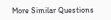More Similar Questions